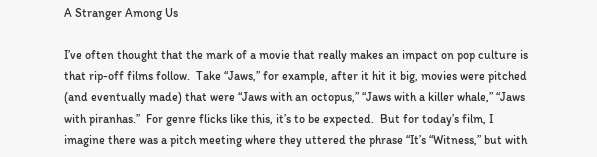A Stranger Among Us

I’ve often thought that the mark of a movie that really makes an impact on pop culture is that rip-off films follow.  Take “Jaws,” for example, after it hit it big, movies were pitched (and eventually made) that were “Jaws with an octopus,” “Jaws with a killer whale,” “Jaws with piranhas.”  For genre flicks like this, it’s to be expected.  But for today’s film, I imagine there was a pitch meeting where they uttered the phrase “It’s “Witness,” but with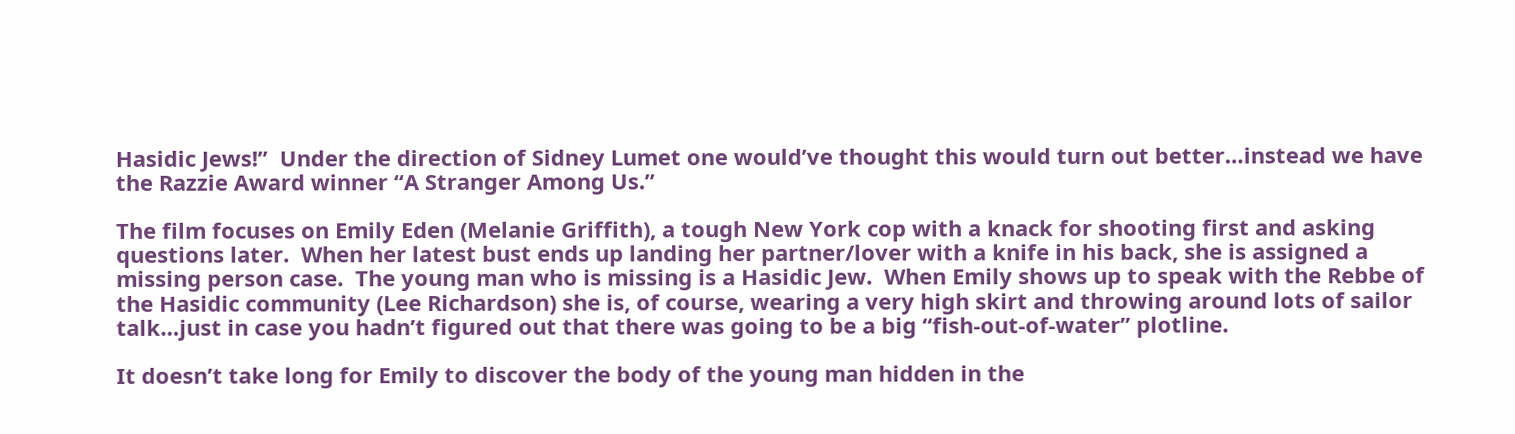Hasidic Jews!”  Under the direction of Sidney Lumet one would’ve thought this would turn out better…instead we have the Razzie Award winner “A Stranger Among Us.”

The film focuses on Emily Eden (Melanie Griffith), a tough New York cop with a knack for shooting first and asking questions later.  When her latest bust ends up landing her partner/lover with a knife in his back, she is assigned a missing person case.  The young man who is missing is a Hasidic Jew.  When Emily shows up to speak with the Rebbe of the Hasidic community (Lee Richardson) she is, of course, wearing a very high skirt and throwing around lots of sailor talk…just in case you hadn’t figured out that there was going to be a big “fish-out-of-water” plotline.

It doesn’t take long for Emily to discover the body of the young man hidden in the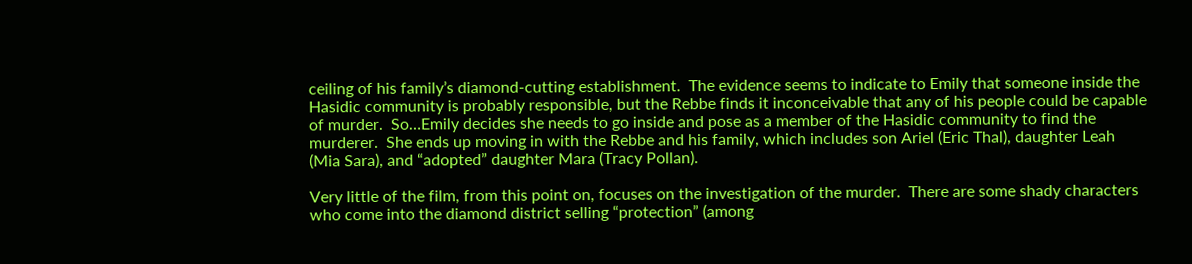ceiling of his family’s diamond-cutting establishment.  The evidence seems to indicate to Emily that someone inside the Hasidic community is probably responsible, but the Rebbe finds it inconceivable that any of his people could be capable of murder.  So…Emily decides she needs to go inside and pose as a member of the Hasidic community to find the murderer.  She ends up moving in with the Rebbe and his family, which includes son Ariel (Eric Thal), daughter Leah (Mia Sara), and “adopted” daughter Mara (Tracy Pollan).

Very little of the film, from this point on, focuses on the investigation of the murder.  There are some shady characters who come into the diamond district selling “protection” (among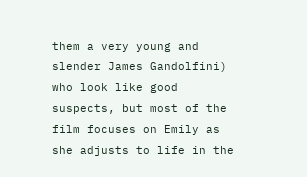them a very young and slender James Gandolfini) who look like good suspects, but most of the film focuses on Emily as she adjusts to life in the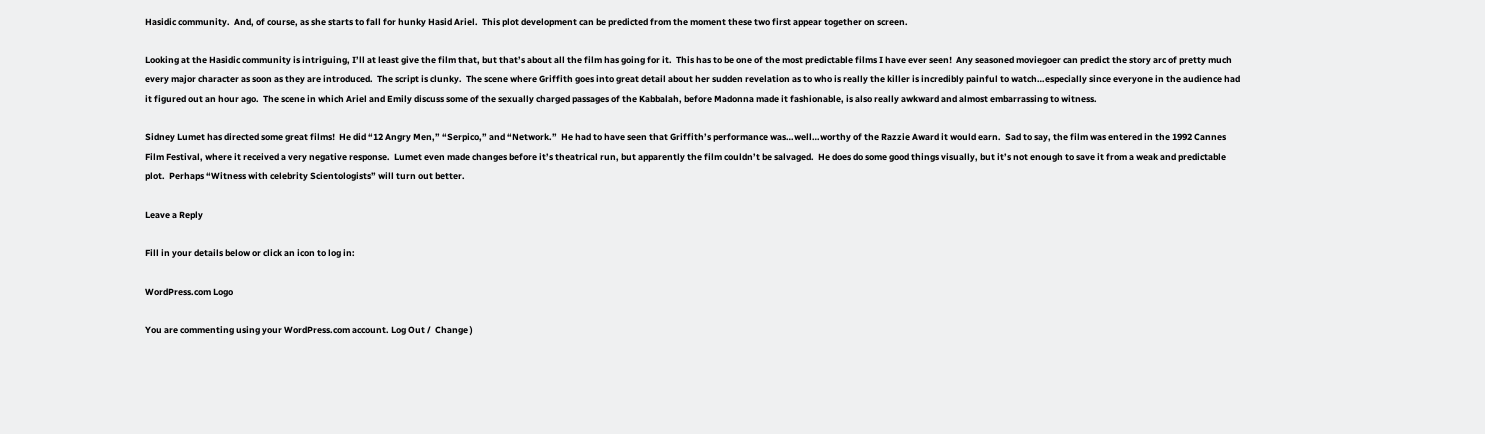Hasidic community.  And, of course, as she starts to fall for hunky Hasid Ariel.  This plot development can be predicted from the moment these two first appear together on screen.

Looking at the Hasidic community is intriguing, I’ll at least give the film that, but that’s about all the film has going for it.  This has to be one of the most predictable films I have ever seen!  Any seasoned moviegoer can predict the story arc of pretty much every major character as soon as they are introduced.  The script is clunky.  The scene where Griffith goes into great detail about her sudden revelation as to who is really the killer is incredibly painful to watch…especially since everyone in the audience had it figured out an hour ago.  The scene in which Ariel and Emily discuss some of the sexually charged passages of the Kabbalah, before Madonna made it fashionable, is also really awkward and almost embarrassing to witness.

Sidney Lumet has directed some great films!  He did “12 Angry Men,” “Serpico,” and “Network.”  He had to have seen that Griffith’s performance was…well…worthy of the Razzie Award it would earn.  Sad to say, the film was entered in the 1992 Cannes Film Festival, where it received a very negative response.  Lumet even made changes before it’s theatrical run, but apparently the film couldn’t be salvaged.  He does do some good things visually, but it’s not enough to save it from a weak and predictable plot.  Perhaps “Witness with celebrity Scientologists” will turn out better.

Leave a Reply

Fill in your details below or click an icon to log in:

WordPress.com Logo

You are commenting using your WordPress.com account. Log Out /  Change )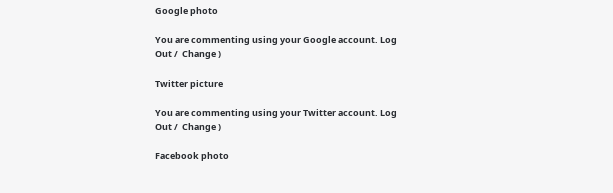Google photo

You are commenting using your Google account. Log Out /  Change )

Twitter picture

You are commenting using your Twitter account. Log Out /  Change )

Facebook photo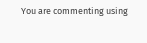You are commenting using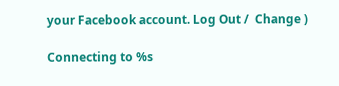your Facebook account. Log Out /  Change )

Connecting to %s